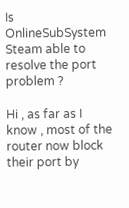Is OnlineSubSystem Steam able to resolve the port problem ?

Hi , as far as I know , most of the router now block their port by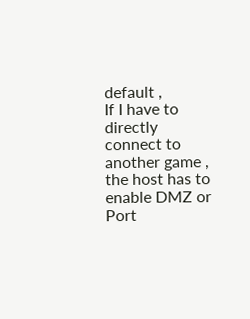default ,
If I have to directly connect to another game , the host has to enable DMZ or Port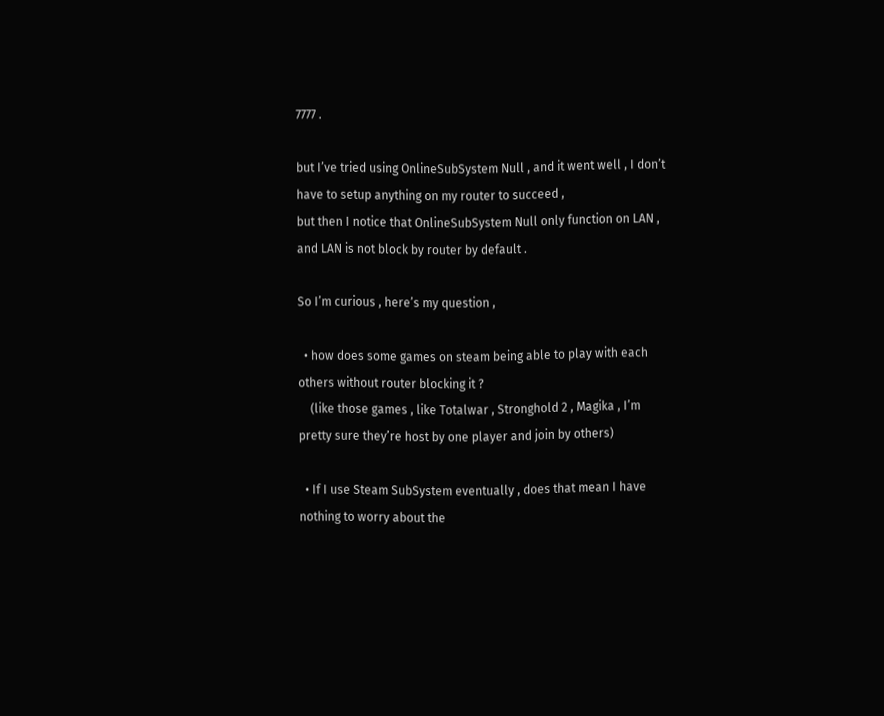7777 .

but I’ve tried using OnlineSubSystem Null , and it went well , I don’t have to setup anything on my router to succeed ,
but then I notice that OnlineSubSystem Null only function on LAN , and LAN is not block by router by default .

So I’m curious , here’s my question ,

  • how does some games on steam being able to play with each others without router blocking it ?
    (like those games , like Totalwar , Stronghold 2 , Magika , I’m pretty sure they’re host by one player and join by others)

  • If I use Steam SubSystem eventually , does that mean I have nothing to worry about the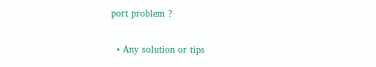port problem ?

  • Any solution or tips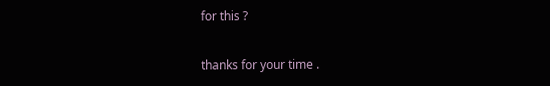for this ?

thanks for your time .